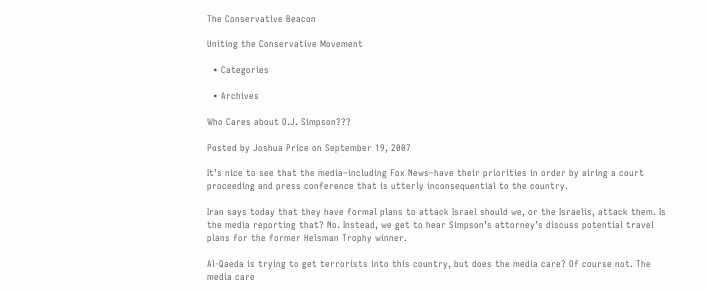The Conservative Beacon

Uniting the Conservative Movement

  • Categories

  • Archives

Who Cares about O.J. Simpson???

Posted by Joshua Price on September 19, 2007

It’s nice to see that the media–including Fox News–have their priorities in order by airing a court proceeding and press conference that is utterly inconsequential to the country.

Iran says today that they have formal plans to attack Israel should we, or the Israelis, attack them. Is the media reporting that? No. Instead, we get to hear Simpson’s attorney’s discuss potential travel plans for the former Heisman Trophy winner.

Al-Qaeda is trying to get terrorists into this country, but does the media care? Of course not. The media care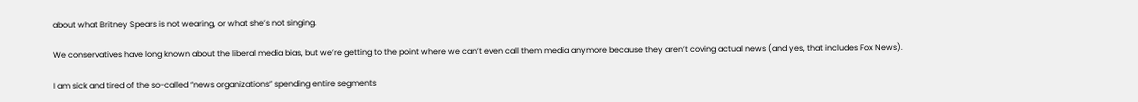about what Britney Spears is not wearing, or what she’s not singing.

We conservatives have long known about the liberal media bias, but we’re getting to the point where we can’t even call them media anymore because they aren’t coving actual news (and yes, that includes Fox News).

I am sick and tired of the so-called “news organizations” spending entire segments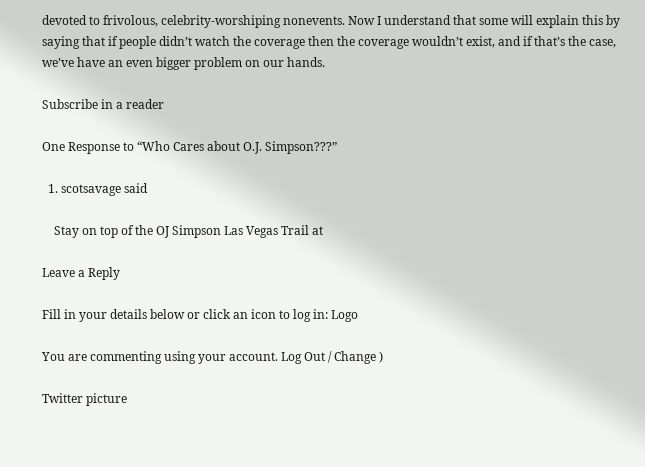devoted to frivolous, celebrity-worshiping nonevents. Now I understand that some will explain this by saying that if people didn’t watch the coverage then the coverage wouldn’t exist, and if that’s the case, we’ve have an even bigger problem on our hands.

Subscribe in a reader

One Response to “Who Cares about O.J. Simpson???”

  1. scotsavage said

    Stay on top of the OJ Simpson Las Vegas Trail at

Leave a Reply

Fill in your details below or click an icon to log in: Logo

You are commenting using your account. Log Out / Change )

Twitter picture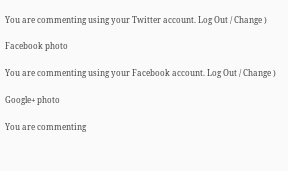You are commenting using your Twitter account. Log Out / Change )

Facebook photo

You are commenting using your Facebook account. Log Out / Change )

Google+ photo

You are commenting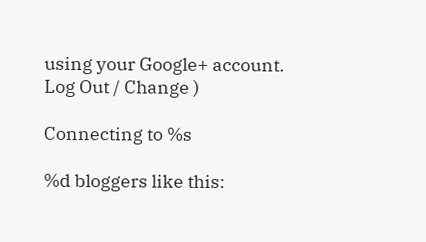using your Google+ account. Log Out / Change )

Connecting to %s

%d bloggers like this: